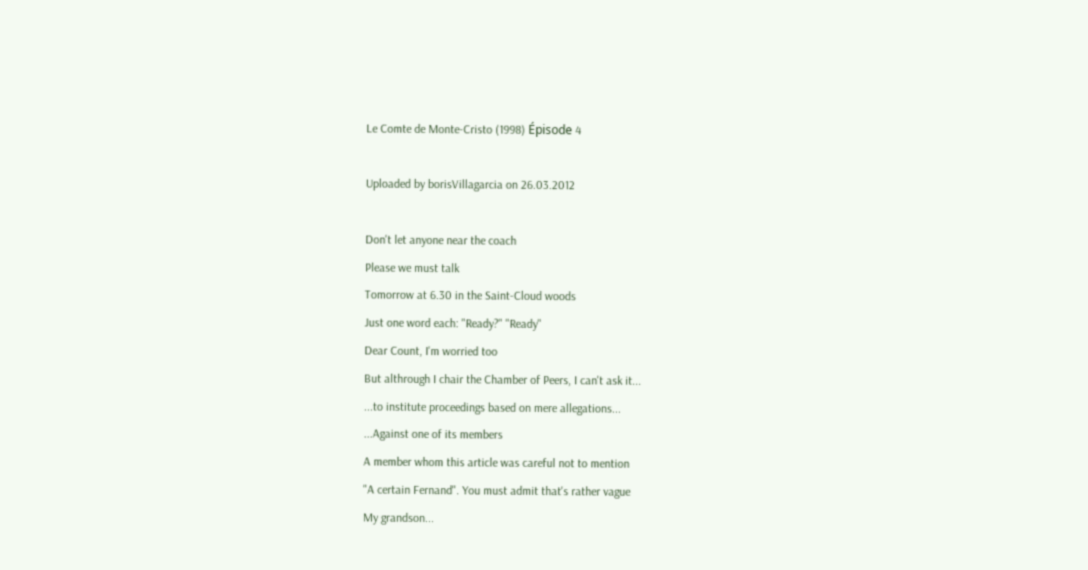Le Comte de Monte-Cristo (1998) Épisode 4

Uploaded by borisVillagarcia on 26.03.2012

Don't let anyone near the coach
Please we must talk
Tomorrow at 6.30 in the Saint-Cloud woods
Just one word each: "Ready?" "Ready"
Dear Count, I'm worried too
But althrough I chair the Chamber of Peers, I can't ask it...
...to institute proceedings based on mere allegations...
...Against one of its members
A member whom this article was careful not to mention
"A certain Fernand". You must admit that's rather vague
My grandson...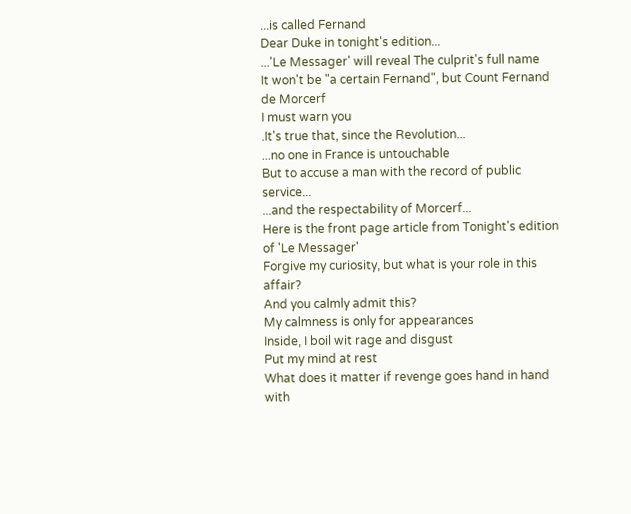...is called Fernand
Dear Duke in tonight's edition...
...'Le Messager' will reveal The culprit's full name
It won't be "a certain Fernand", but Count Fernand de Morcerf
I must warn you
.It's true that, since the Revolution...
...no one in France is untouchable
But to accuse a man with the record of public service...
...and the respectability of Morcerf...
Here is the front page article from Tonight's edition of 'Le Messager'
Forgive my curiosity, but what is your role in this affair?
And you calmly admit this?
My calmness is only for appearances
Inside, I boil wit rage and disgust
Put my mind at rest
What does it matter if revenge goes hand in hand with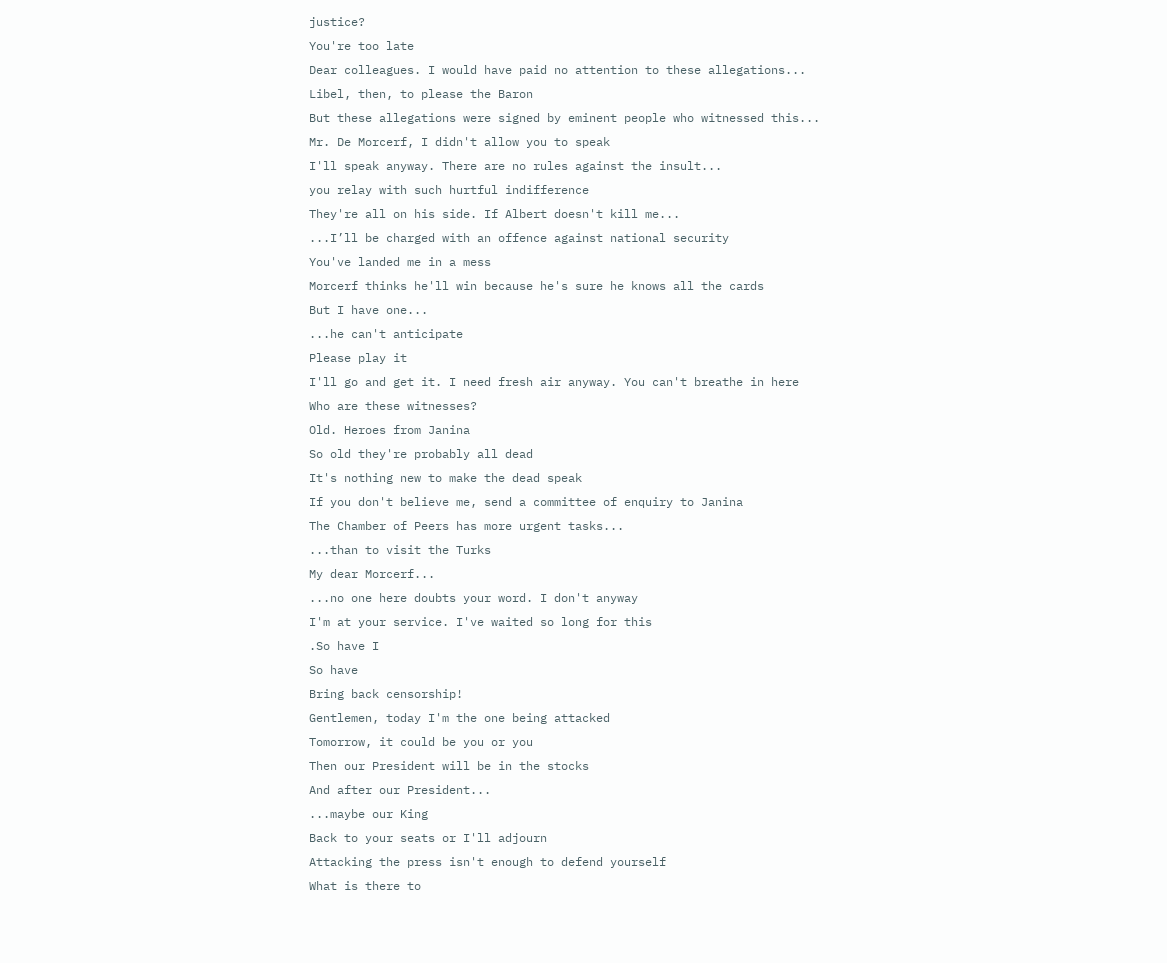justice?
You're too late
Dear colleagues. I would have paid no attention to these allegations...
Libel, then, to please the Baron
But these allegations were signed by eminent people who witnessed this...
Mr. De Morcerf, I didn't allow you to speak
I'll speak anyway. There are no rules against the insult...
you relay with such hurtful indifference
They're all on his side. If Albert doesn't kill me...
...I’ll be charged with an offence against national security
You've landed me in a mess
Morcerf thinks he'll win because he's sure he knows all the cards
But I have one...
...he can't anticipate
Please play it
I'll go and get it. I need fresh air anyway. You can't breathe in here
Who are these witnesses?
Old. Heroes from Janina
So old they're probably all dead
It's nothing new to make the dead speak
If you don't believe me, send a committee of enquiry to Janina
The Chamber of Peers has more urgent tasks...
...than to visit the Turks
My dear Morcerf...
...no one here doubts your word. I don't anyway
I'm at your service. I've waited so long for this
.So have I
So have
Bring back censorship!
Gentlemen, today I'm the one being attacked
Tomorrow, it could be you or you
Then our President will be in the stocks
And after our President...
...maybe our King
Back to your seats or I'll adjourn
Attacking the press isn't enough to defend yourself
What is there to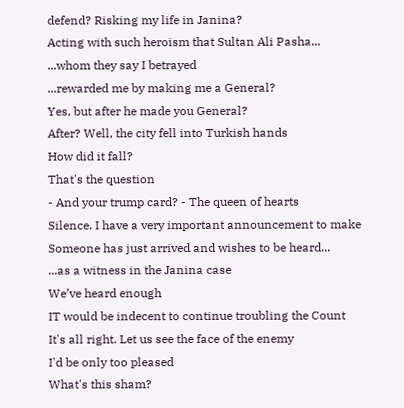defend? Risking my life in Janina?
Acting with such heroism that Sultan Ali Pasha...
...whom they say I betrayed
...rewarded me by making me a General?
Yes, but after he made you General?
After? Well, the city fell into Turkish hands
How did it fall?
That's the question
- And your trump card? - The queen of hearts
Silence. I have a very important announcement to make
Someone has just arrived and wishes to be heard...
...as a witness in the Janina case
We’ve heard enough
IT would be indecent to continue troubling the Count
It's all right. Let us see the face of the enemy
I'd be only too pleased
What's this sham?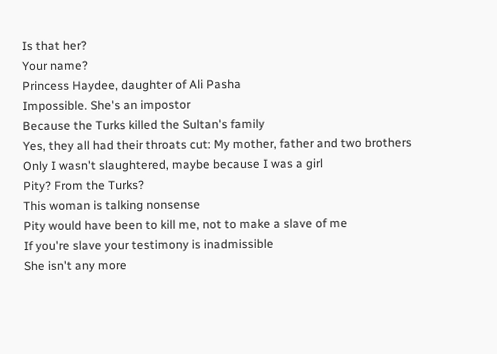Is that her?
Your name?
Princess Haydee, daughter of Ali Pasha
Impossible. She's an impostor
Because the Turks killed the Sultan's family
Yes, they all had their throats cut: My mother, father and two brothers
Only I wasn't slaughtered, maybe because I was a girl
Pity? From the Turks?
This woman is talking nonsense
Pity would have been to kill me, not to make a slave of me
If you're slave your testimony is inadmissible
She isn't any more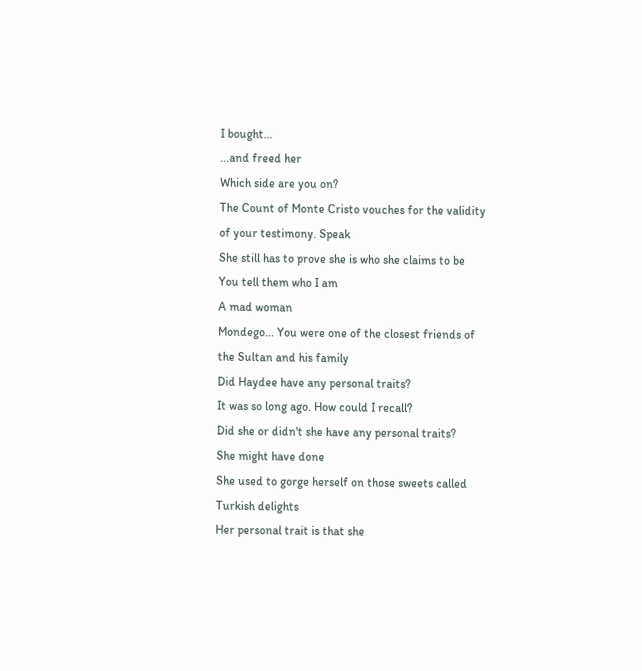I bought...
...and freed her
Which side are you on?
The Count of Monte Cristo vouches for the validity of your testimony. Speak
She still has to prove she is who she claims to be
You tell them who I am
A mad woman
Mondego... You were one of the closest friends of the Sultan and his family
Did Haydee have any personal traits?
It was so long ago. How could I recall?
Did she or didn't she have any personal traits?
She might have done
She used to gorge herself on those sweets called Turkish delights
Her personal trait is that she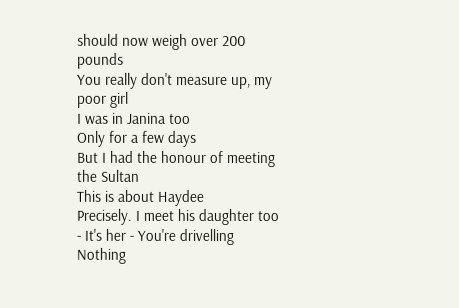should now weigh over 200 pounds
You really don't measure up, my poor girl
I was in Janina too
Only for a few days
But I had the honour of meeting the Sultan
This is about Haydee
Precisely. I meet his daughter too
- It's her - You're drivelling
Nothing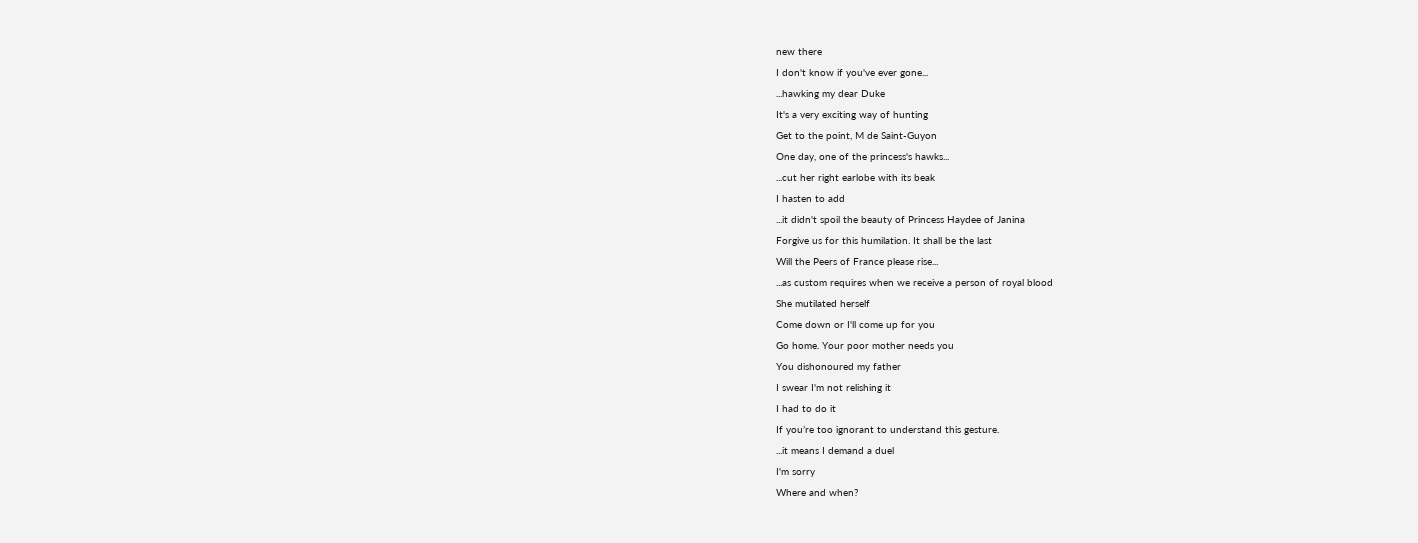new there
I don't know if you've ever gone...
...hawking my dear Duke
It's a very exciting way of hunting
Get to the point, M de Saint-Guyon
One day, one of the princess's hawks...
...cut her right earlobe with its beak
I hasten to add
...it didn't spoil the beauty of Princess Haydee of Janina
Forgive us for this humilation. It shall be the last
Will the Peers of France please rise...
...as custom requires when we receive a person of royal blood
She mutilated herself
Come down or I'll come up for you
Go home. Your poor mother needs you
You dishonoured my father
I swear I'm not relishing it
I had to do it
If you’re too ignorant to understand this gesture.
...it means I demand a duel
I'm sorry
Where and when?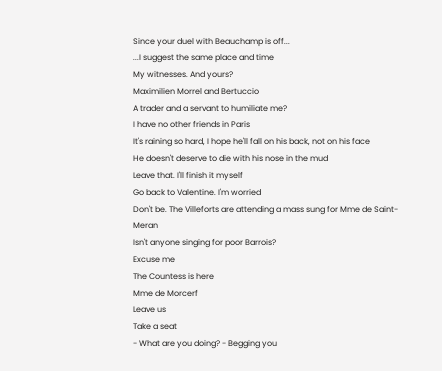Since your duel with Beauchamp is off...
...I suggest the same place and time
My witnesses. And yours?
Maximilien Morrel and Bertuccio
A trader and a servant to humiliate me?
I have no other friends in Paris
It's raining so hard, I hope he'll fall on his back, not on his face
He doesn't deserve to die with his nose in the mud
Leave that. I'll finish it myself
Go back to Valentine. I'm worried
Don't be. The Villeforts are attending a mass sung for Mme de Saint-Meran
Isn't anyone singing for poor Barrois?
Excuse me
The Countess is here
Mme de Morcerf
Leave us
Take a seat
- What are you doing? - Begging you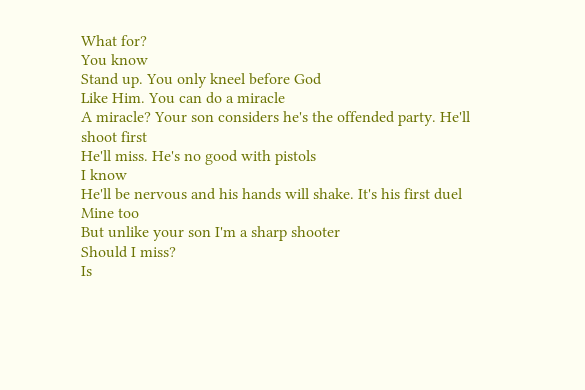What for?
You know
Stand up. You only kneel before God
Like Him. You can do a miracle
A miracle? Your son considers he's the offended party. He'll shoot first
He'll miss. He's no good with pistols
I know
He'll be nervous and his hands will shake. It's his first duel
Mine too
But unlike your son I'm a sharp shooter
Should I miss?
Is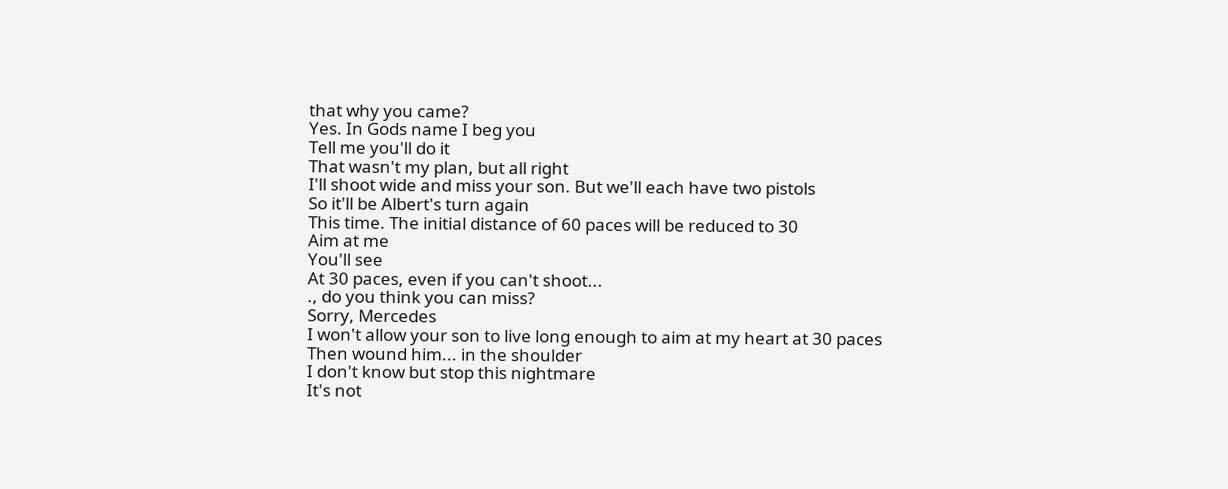that why you came?
Yes. In Gods name I beg you
Tell me you'll do it
That wasn't my plan, but all right
I'll shoot wide and miss your son. But we'll each have two pistols
So it'll be Albert's turn again
This time. The initial distance of 60 paces will be reduced to 30
Aim at me
You'll see
At 30 paces, even if you can't shoot...
., do you think you can miss?
Sorry, Mercedes
I won't allow your son to live long enough to aim at my heart at 30 paces
Then wound him... in the shoulder
I don't know but stop this nightmare
It's not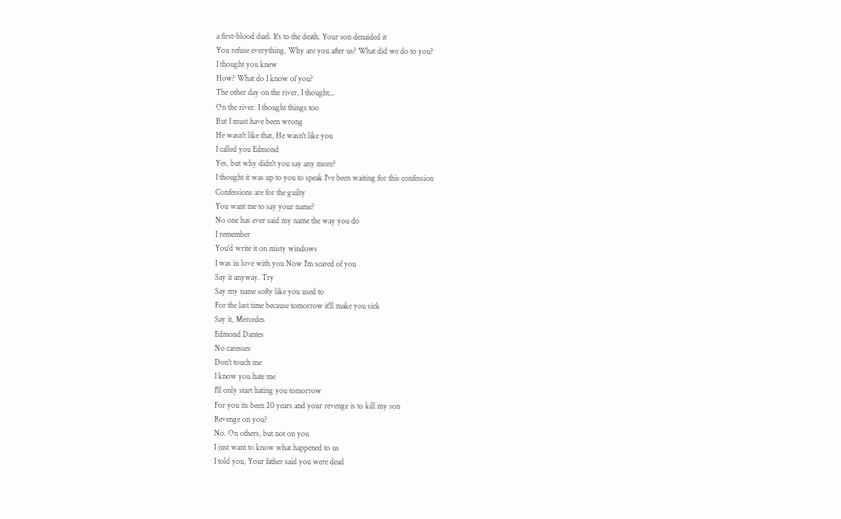a first-blood duel. It's to the death. Your son denaided it
You refuse everything. Why are you after us? What did we do to you?
I thought you knew
How? What do I know of you?
The other day on the river, I thought...
On the river. I thought things too
But I must have been wrong
He wasn't like that, He wasn't like you
I called you Edmond
Yes, but why didn't you say any more?
I thought it was up to you to speak I've been waiting for this confession
Confessions are for the guilty
You want me to say your name?
No one has ever said my name the way you do
I remember
You'd write it on misty windows
I was in love with you Now I'm scared of you
Say it anyway. Try
Say my name softy like you used to
For the last time because tomorrow it'll make you sick
Say it, Mercedes
Edmond Dantes
No caresses
Don't touch me
I know you hate me
I'll only start hating you tomorrow
For you its been 20 years and your revenge is to kill my son
Revenge on you?
No. On others, but not on you
I just want to know what happened to us
I told you, Your father said you were dead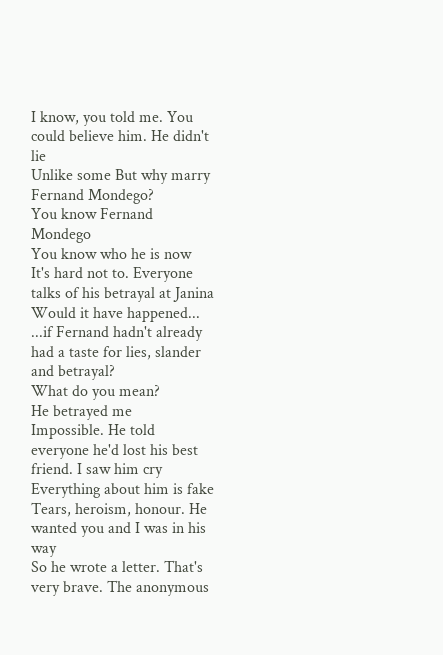I know, you told me. You could believe him. He didn't lie
Unlike some But why marry Fernand Mondego?
You know Fernand Mondego
You know who he is now
It's hard not to. Everyone talks of his betrayal at Janina
Would it have happened...
...if Fernand hadn't already had a taste for lies, slander and betrayal?
What do you mean?
He betrayed me
Impossible. He told everyone he'd lost his best friend. I saw him cry
Everything about him is fake
Tears, heroism, honour. He wanted you and I was in his way
So he wrote a letter. That's very brave. The anonymous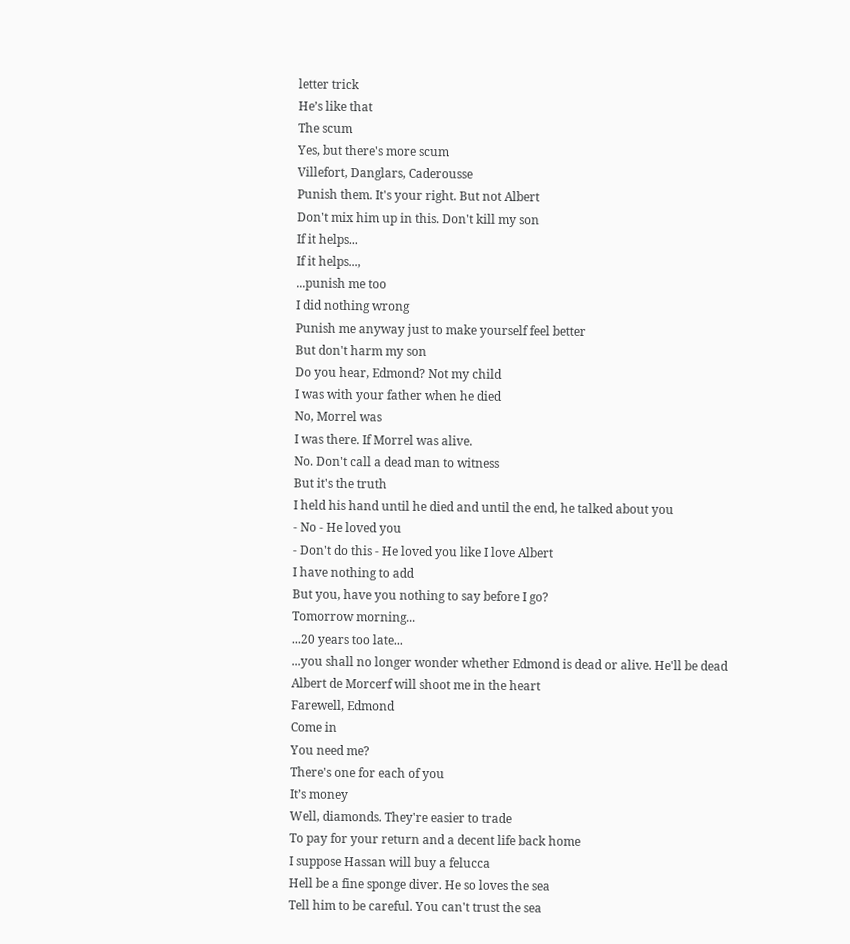letter trick
He’s like that
The scum
Yes, but there's more scum
Villefort, Danglars, Caderousse
Punish them. It's your right. But not Albert
Don't mix him up in this. Don't kill my son
If it helps...
If it helps...,
...punish me too
I did nothing wrong
Punish me anyway just to make yourself feel better
But don't harm my son
Do you hear, Edmond? Not my child
I was with your father when he died
No, Morrel was
I was there. If Morrel was alive.
No. Don't call a dead man to witness
But it's the truth
I held his hand until he died and until the end, he talked about you
- No - He loved you
- Don't do this - He loved you like I love Albert
I have nothing to add
But you, have you nothing to say before I go?
Tomorrow morning...
...20 years too late...
...you shall no longer wonder whether Edmond is dead or alive. He'll be dead
Albert de Morcerf will shoot me in the heart
Farewell, Edmond
Come in
You need me?
There's one for each of you
It’s money
Well, diamonds. They're easier to trade
To pay for your return and a decent life back home
I suppose Hassan will buy a felucca
Hell be a fine sponge diver. He so loves the sea
Tell him to be careful. You can't trust the sea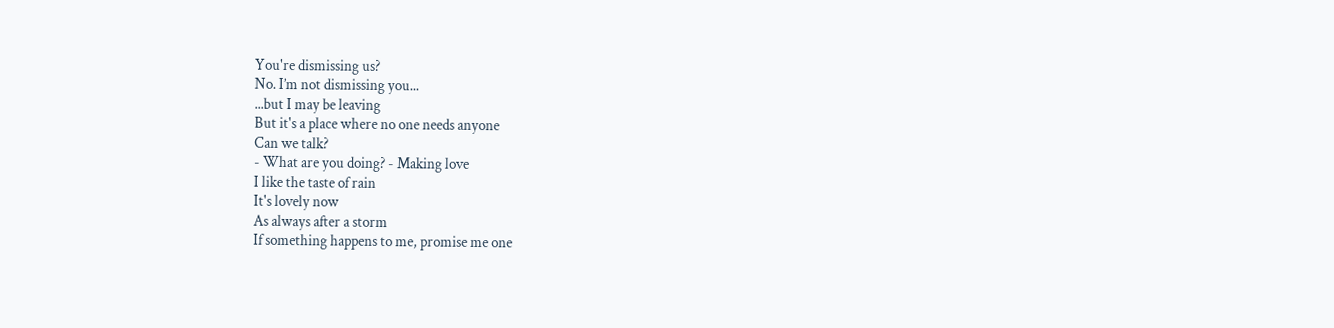You're dismissing us?
No. I’m not dismissing you...
...but I may be leaving
But it's a place where no one needs anyone
Can we talk?
- What are you doing? - Making love
I like the taste of rain
It's lovely now
As always after a storm
If something happens to me, promise me one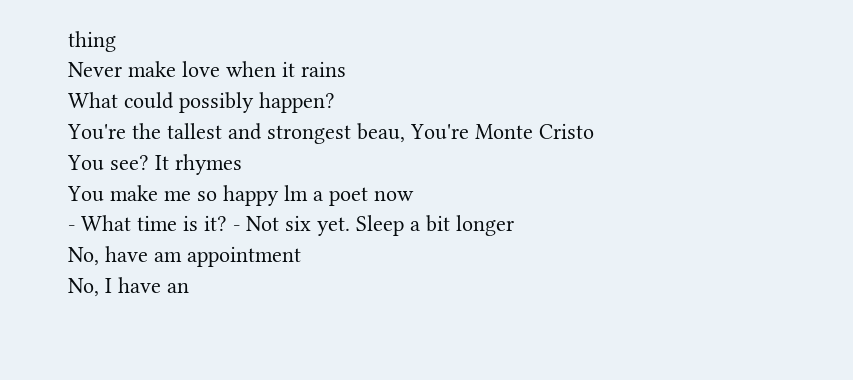thing
Never make love when it rains
What could possibly happen?
You're the tallest and strongest beau, You're Monte Cristo
You see? It rhymes
You make me so happy lm a poet now
- What time is it? - Not six yet. Sleep a bit longer
No, have am appointment
No, I have an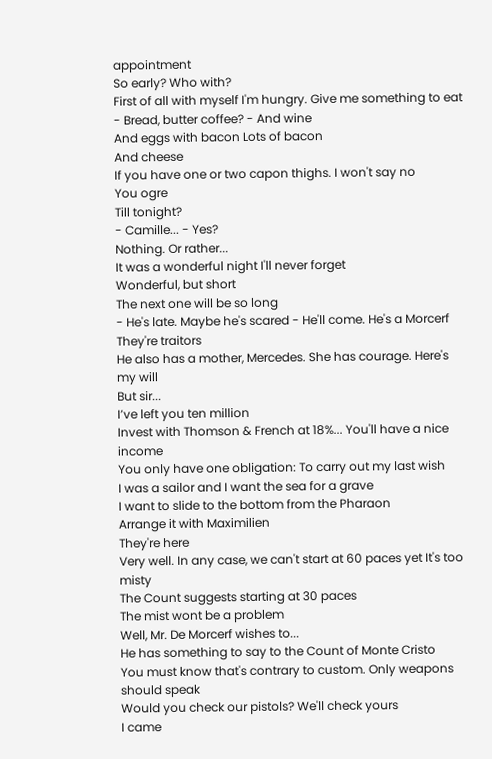appointment
So early? Who with?
First of all with myself I'm hungry. Give me something to eat
- Bread, butter coffee? - And wine
And eggs with bacon Lots of bacon
And cheese
If you have one or two capon thighs. I won't say no
You ogre
Till tonight?
- Camille... - Yes?
Nothing. Or rather...
It was a wonderful night I'll never forget
Wonderful, but short
The next one will be so long
- He's late. Maybe he's scared - He'll come. He's a Morcerf
They're traitors
He also has a mother, Mercedes. She has courage. Here's my will
But sir...
I’ve left you ten million
Invest with Thomson & French at 18%... You'll have a nice income
You only have one obligation: To carry out my last wish
I was a sailor and I want the sea for a grave
I want to slide to the bottom from the Pharaon
Arrange it with Maximilien
They're here
Very well. In any case, we can't start at 60 paces yet It's too misty
The Count suggests starting at 30 paces
The mist wont be a problem
Well, Mr. De Morcerf wishes to...
He has something to say to the Count of Monte Cristo
You must know that's contrary to custom. Only weapons should speak
Would you check our pistols? We'll check yours
I came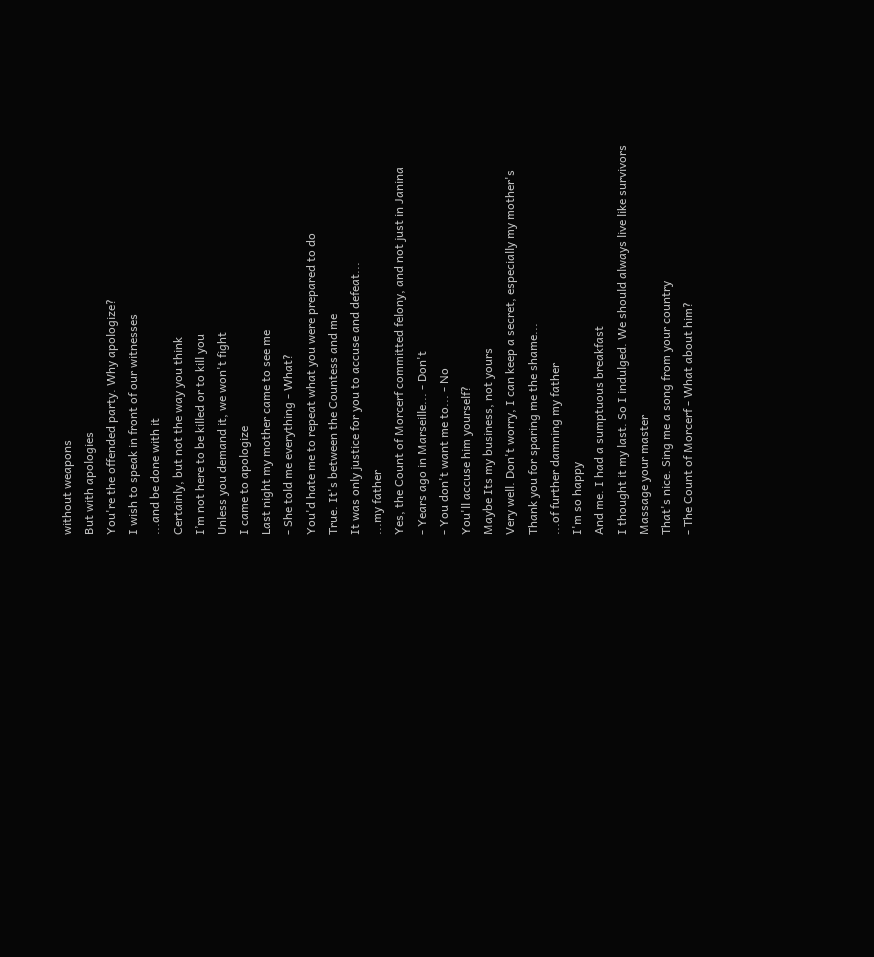without weapons
But with apologies
You're the offended party. Why apologize?
I wish to speak in front of our witnesses
...and be done with it
Certainly, but not the way you think
I’m not here to be killed or to kill you
Unless you demand it, we won't fight
I came to apologize
Last night my mother came to see me
- She told me everything - What?
You'd hate me to repeat what you were prepared to do
True. It's between the Countess and me
It was only justice for you to accuse and defeat...
...my father
Yes, the Count of Morcerf committed felony, and not just in Janina
- Years ago in Marseille... - Don't
- You don't want me to... - No
You'll accuse him yourself?
Maybe Its my business, not yours
Very well. Don't worry, I can keep a secret, especially my mother's
Thank you for sparing me the shame...
...of further damning my father
I'm so happy
And me. I had a sumptuous breakfast
I thought it my last. So I indulged. We should always live like survivors
Massage your master
That's nice. Sing me a song from your country
- The Count of Morcerf - What about him?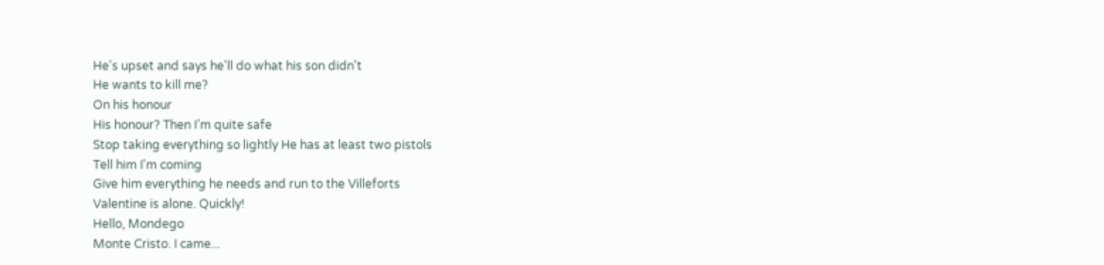He's upset and says he'll do what his son didn't
He wants to kill me?
On his honour
His honour? Then I’m quite safe
Stop taking everything so lightly He has at least two pistols
Tell him I'm coming
Give him everything he needs and run to the Villeforts
Valentine is alone. Quickly!
Hello, Mondego
Monte Cristo. I came...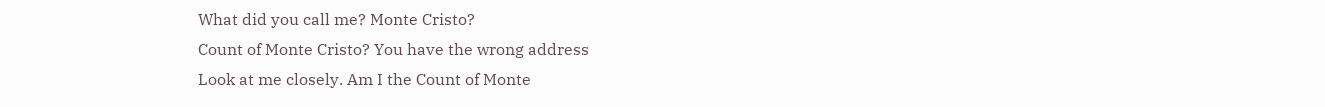What did you call me? Monte Cristo?
Count of Monte Cristo? You have the wrong address
Look at me closely. Am I the Count of Monte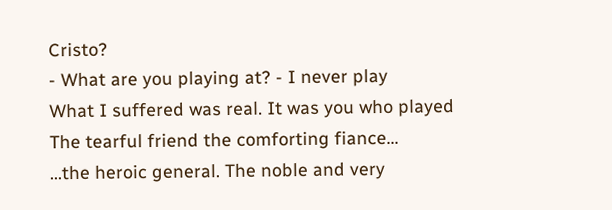Cristo?
- What are you playing at? - I never play
What I suffered was real. It was you who played
The tearful friend the comforting fiance...
...the heroic general. The noble and very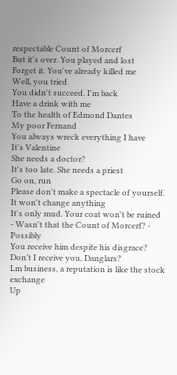respectable Count of Morcerf
But it's over. You played and lost
Forget it. You've already killed me
Well, you tried
You didn't succeed. I'm back
Have a drink with me
To the health of Edmond Dantes
My poor Fernand
You always wreck everything I have
It's Valentine
She needs a doctor?
It's too late. She needs a priest
Go on, run
Please don't make a spectacle of yourself. It won't change anything
It's only mud. Your coat won't be ruined
- Wasn't that the Count of Morcerf? - Possibly
You receive him despite his disgrace?
Don’t I receive you, Danglars?
Lm business, a reputation is like the stock exchange
Up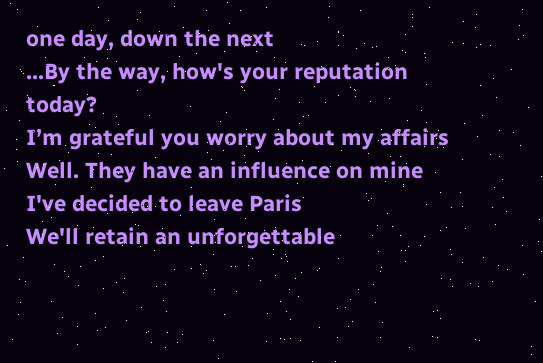one day, down the next
...By the way, how's your reputation today?
I’m grateful you worry about my affairs
Well. They have an influence on mine
I've decided to leave Paris
We'll retain an unforgettable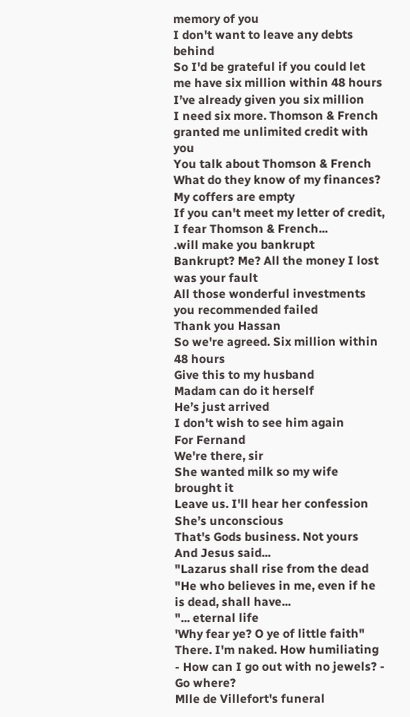memory of you
I don't want to leave any debts behind
So I'd be grateful if you could let me have six million within 48 hours
I’ve already given you six million
I need six more. Thomson & French granted me unlimited credit with you
You talk about Thomson & French
What do they know of my finances? My coffers are empty
If you can't meet my letter of credit, I fear Thomson & French...
.will make you bankrupt
Bankrupt? Me? All the money I lost was your fault
All those wonderful investments you recommended failed
Thank you Hassan
So we're agreed. Six million within 48 hours
Give this to my husband
Madam can do it herself
He’s just arrived
I don't wish to see him again
For Fernand
We're there, sir
She wanted milk so my wife brought it
Leave us. I'll hear her confession
She’s unconscious
That's Gods business. Not yours
And Jesus said...
"Lazarus shall rise from the dead
"He who believes in me, even if he is dead, shall have...
"... eternal life
'Why fear ye? O ye of little faith"
There. I'm naked. How humiliating
- How can I go out with no jewels? - Go where?
Mlle de Villefort's funeral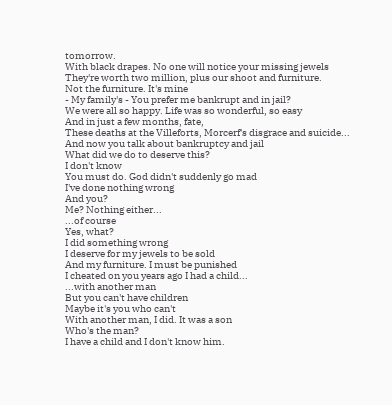tomorrow.
With black drapes. No one will notice your missing jewels
They're worth two million, plus our shoot and furniture.
Not the furniture. It's mine
- My family's - You prefer me bankrupt and in jail?
We were all so happy. Life was so wonderful, so easy
And in just a few months, fate,
These deaths at the Villeforts, Morcerf's disgrace and suicide...
And now you talk about bankruptcy and jail
What did we do to deserve this?
I don't know
You must do. God didn't suddenly go mad
I've done nothing wrong
And you?
Me? Nothing either...
...of course
Yes, what?
I did something wrong
I deserve for my jewels to be sold
And my furniture. I must be punished
I cheated on you years ago I had a child...
...with another man
But you can't have children
Maybe it's you who can't
With another man, I did. It was a son
Who's the man?
I have a child and I don't know him.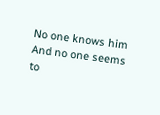No one knows him
And no one seems to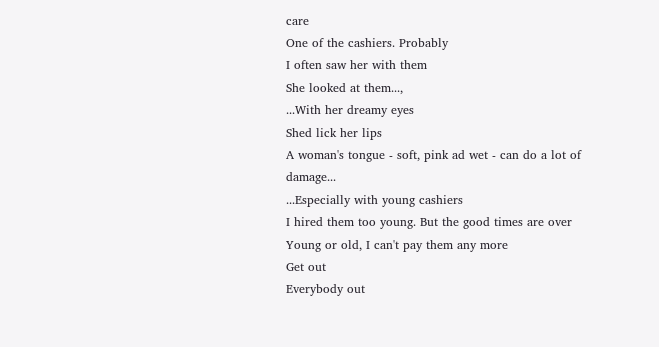care
One of the cashiers. Probably
I often saw her with them
She looked at them...,
...With her dreamy eyes
Shed lick her lips
A woman's tongue - soft, pink ad wet - can do a lot of damage...
...Especially with young cashiers
I hired them too young. But the good times are over
Young or old, I can't pay them any more
Get out
Everybody out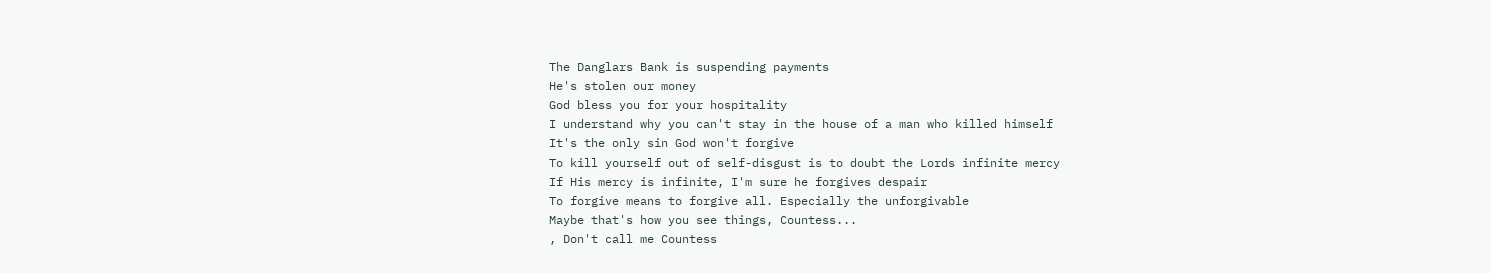The Danglars Bank is suspending payments
He's stolen our money
God bless you for your hospitality
I understand why you can't stay in the house of a man who killed himself
It's the only sin God won't forgive
To kill yourself out of self-disgust is to doubt the Lords infinite mercy
If His mercy is infinite, I'm sure he forgives despair
To forgive means to forgive all. Especially the unforgivable
Maybe that's how you see things, Countess...
, Don't call me Countess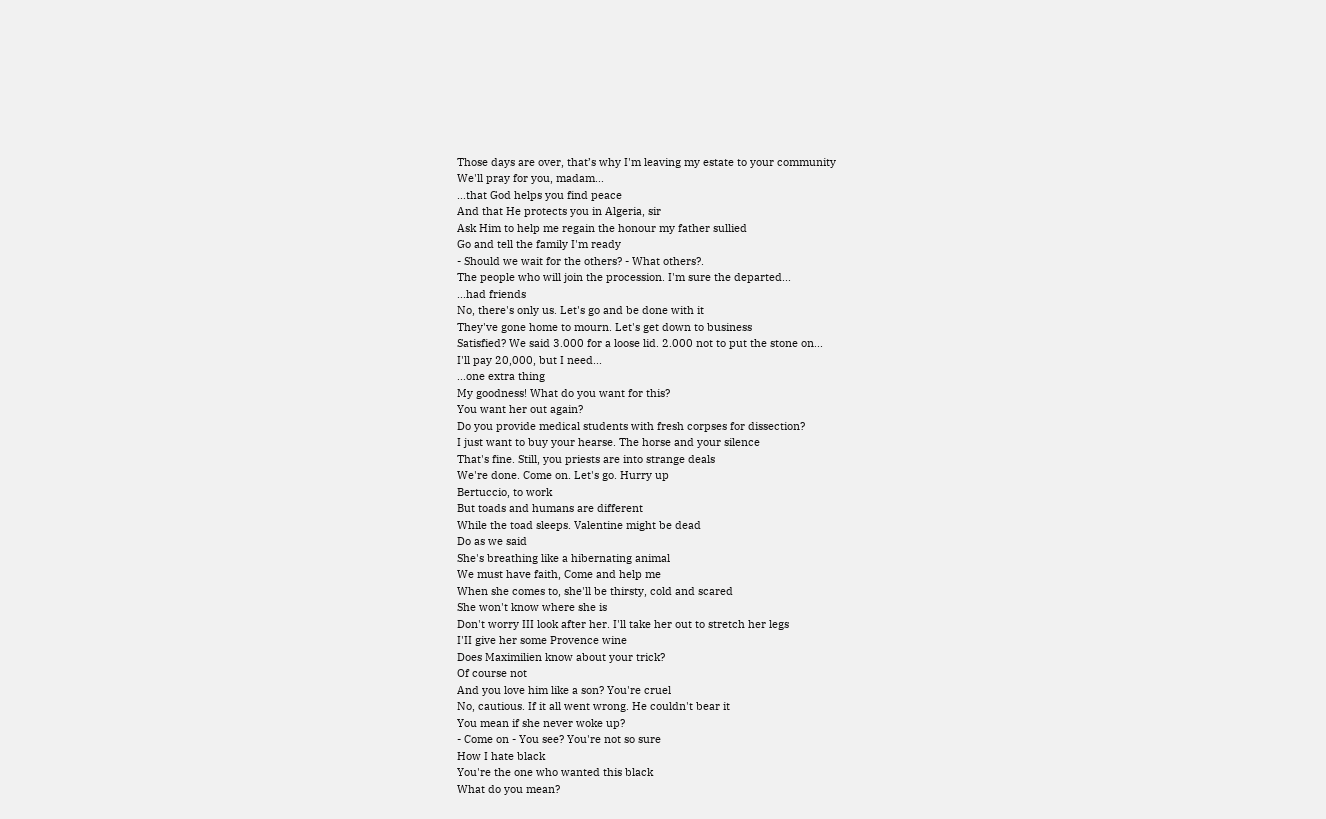Those days are over, that’s why I'm leaving my estate to your community
We'll pray for you, madam...
...that God helps you find peace
And that He protects you in Algeria, sir
Ask Him to help me regain the honour my father sullied
Go and tell the family I'm ready
- Should we wait for the others? - What others?.
The people who will join the procession. I'm sure the departed...
...had friends
No, there's only us. Let's go and be done with it
They've gone home to mourn. Let's get down to business
Satisfied? We said 3.000 for a loose lid. 2.000 not to put the stone on...
I'll pay 20,000, but I need...
...one extra thing
My goodness! What do you want for this?
You want her out again?
Do you provide medical students with fresh corpses for dissection?
I just want to buy your hearse. The horse and your silence
That's fine. Still, you priests are into strange deals
We're done. Come on. Let's go. Hurry up
Bertuccio, to work
But toads and humans are different
While the toad sleeps. Valentine might be dead
Do as we said
She's breathing like a hibernating animal
We must have faith, Come and help me
When she comes to, she'll be thirsty, cold and scared
She won't know where she is
Don't worry III look after her. I'll take her out to stretch her legs
I'II give her some Provence wine
Does Maximilien know about your trick?
Of course not
And you love him like a son? You're cruel
No, cautious. If it all went wrong. He couldn't bear it
You mean if she never woke up?
- Come on - You see? You're not so sure
How I hate black
You're the one who wanted this black
What do you mean?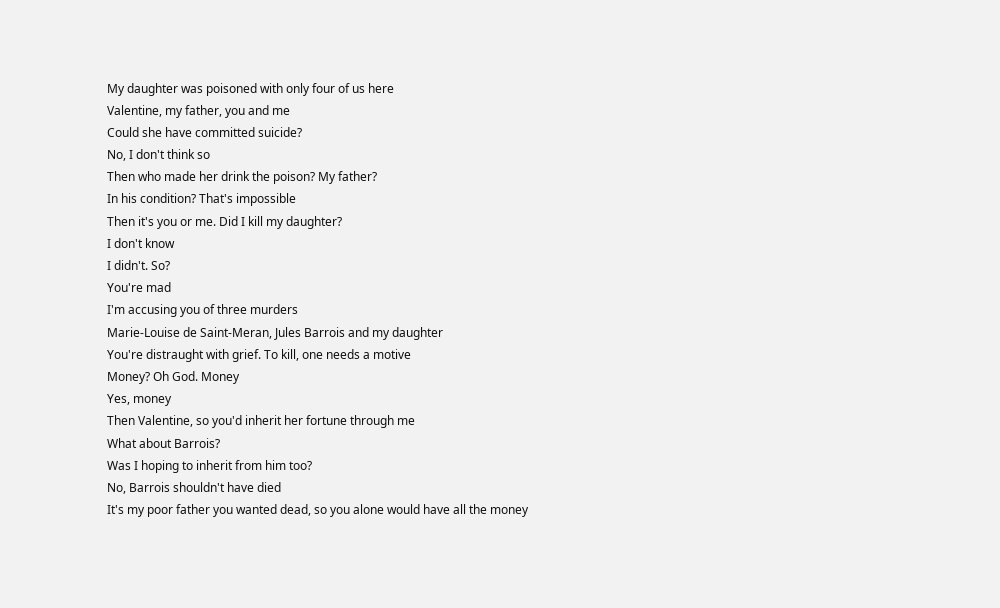My daughter was poisoned with only four of us here
Valentine, my father, you and me
Could she have committed suicide?
No, I don't think so
Then who made her drink the poison? My father?
In his condition? That's impossible
Then it's you or me. Did I kill my daughter?
I don't know
I didn't. So?
You're mad
I'm accusing you of three murders
Marie-Louise de Saint-Meran, Jules Barrois and my daughter
You're distraught with grief. To kill, one needs a motive
Money? Oh God. Money
Yes, money
Then Valentine, so you'd inherit her fortune through me
What about Barrois?
Was I hoping to inherit from him too?
No, Barrois shouldn't have died
It's my poor father you wanted dead, so you alone would have all the money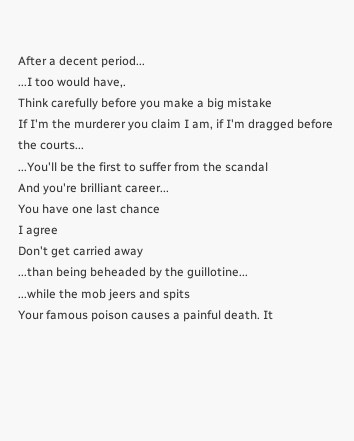After a decent period...
...I too would have,.
Think carefully before you make a big mistake
If I'm the murderer you claim I am, if I'm dragged before the courts...
...You'll be the first to suffer from the scandal
And you're brilliant career...
You have one last chance
I agree
Don't get carried away
...than being beheaded by the guillotine...
...while the mob jeers and spits
Your famous poison causes a painful death. It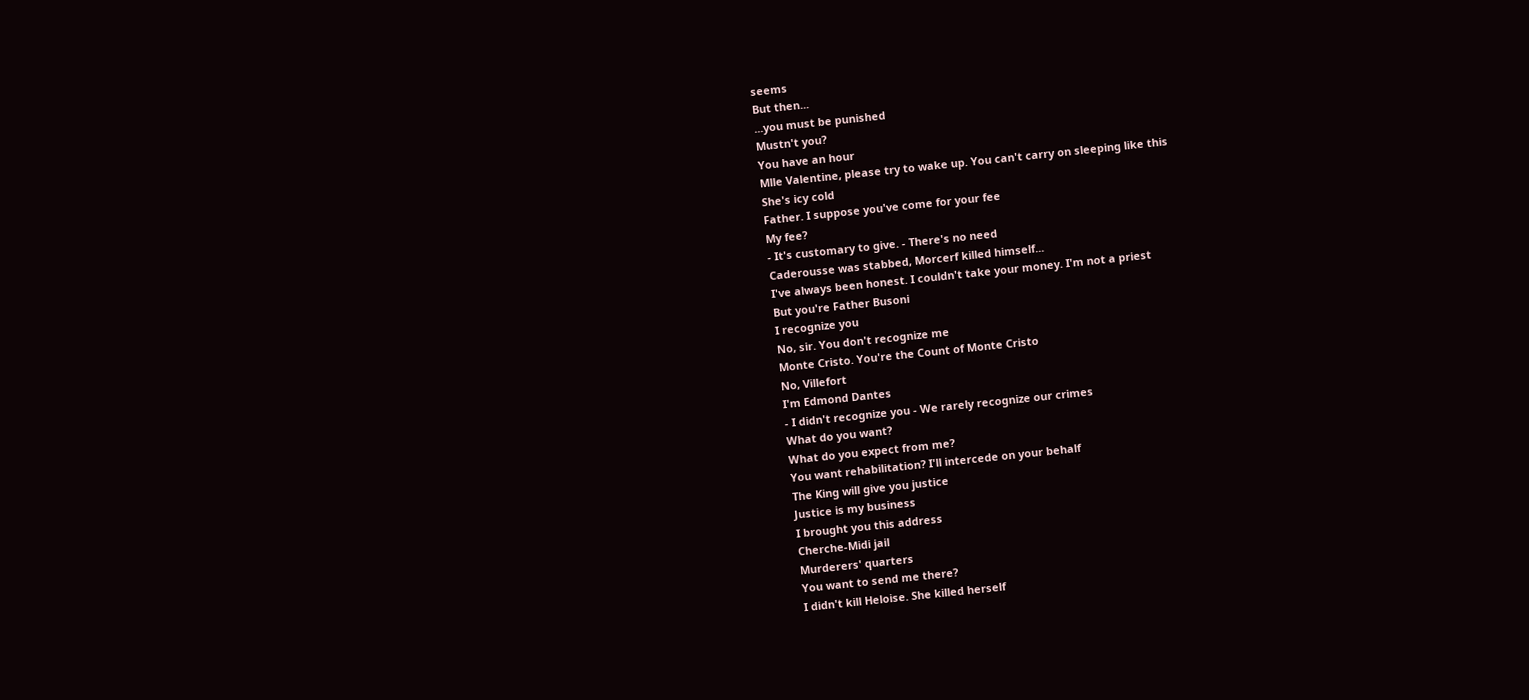seems
But then...
...you must be punished
Mustn't you?
You have an hour
Mlle Valentine, please try to wake up. You can't carry on sleeping like this
She's icy cold
Father. I suppose you've come for your fee
My fee?
- It's customary to give. - There's no need
Caderousse was stabbed, Morcerf killed himself...
I've always been honest. I couldn't take your money. I'm not a priest
But you're Father Busoni
I recognize you
No, sir. You don't recognize me
Monte Cristo. You're the Count of Monte Cristo
No, Villefort
I'm Edmond Dantes
- I didn't recognize you - We rarely recognize our crimes
What do you want?
What do you expect from me?
You want rehabilitation? I'll intercede on your behalf
The King will give you justice
Justice is my business
I brought you this address
Cherche-Midi jail
Murderers' quarters
You want to send me there?
I didn't kill Heloise. She killed herself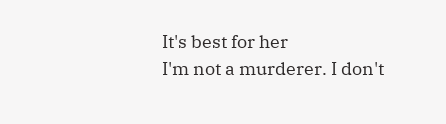It's best for her
I'm not a murderer. I don't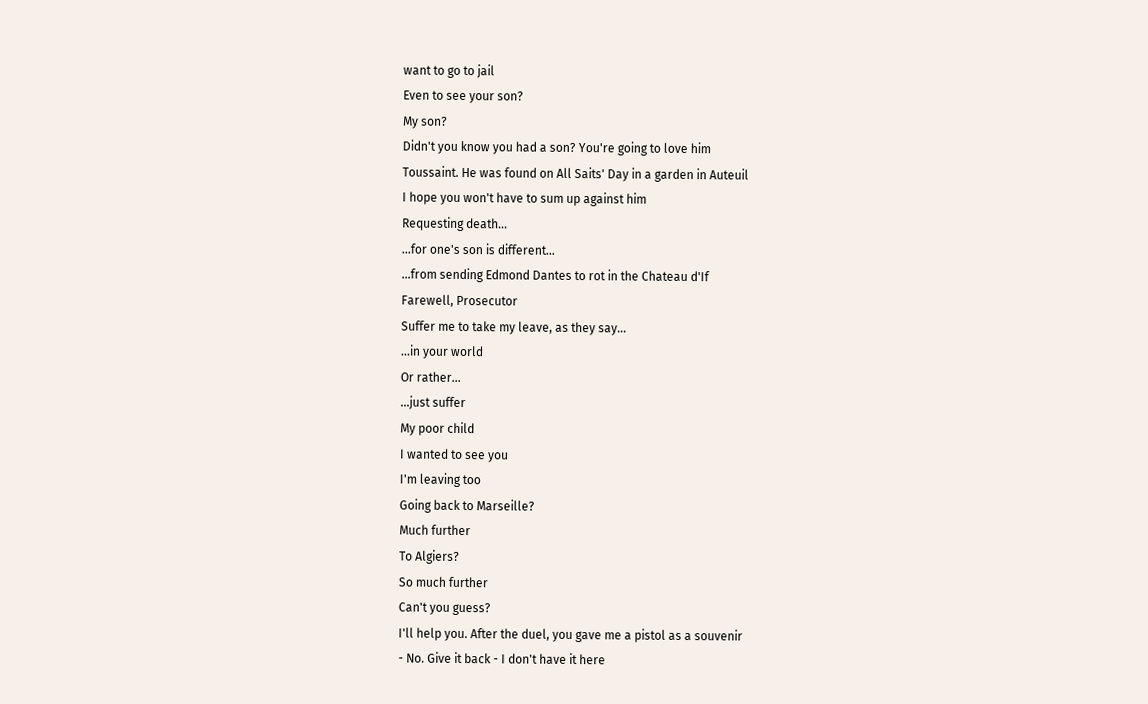want to go to jail
Even to see your son?
My son?
Didn't you know you had a son? You're going to love him
Toussaint. He was found on All Saits' Day in a garden in Auteuil
I hope you won't have to sum up against him
Requesting death...
...for one's son is different...
...from sending Edmond Dantes to rot in the Chateau d'If
Farewell, Prosecutor
Suffer me to take my leave, as they say...
...in your world
Or rather...
...just suffer
My poor child
I wanted to see you
I'm leaving too
Going back to Marseille?
Much further
To Algiers?
So much further
Can't you guess?
I'll help you. After the duel, you gave me a pistol as a souvenir
- No. Give it back - I don't have it here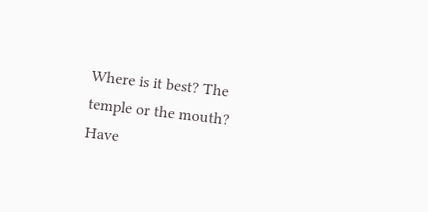Where is it best? The temple or the mouth?
Have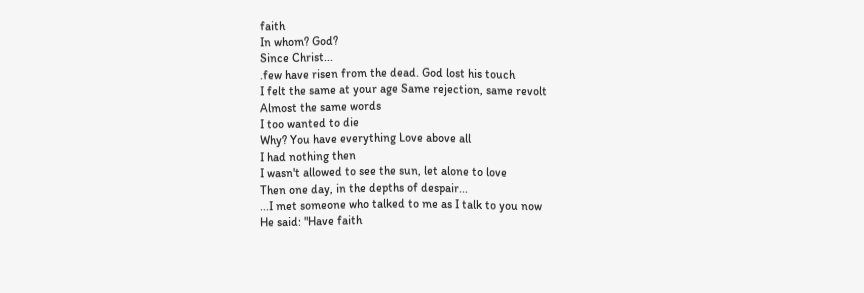faith
In whom? God?
Since Christ...
.few have risen from the dead. God lost his touch
I felt the same at your age Same rejection, same revolt
Almost the same words
I too wanted to die
Why? You have everything Love above all
I had nothing then
I wasn't allowed to see the sun, let alone to love
Then one day, in the depths of despair...
...I met someone who talked to me as I talk to you now
He said: "Have faith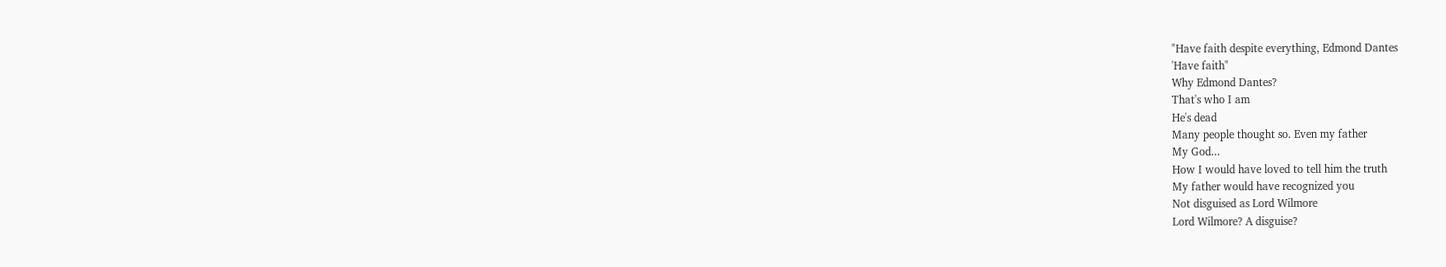"Have faith despite everything, Edmond Dantes
'Have faith"
Why Edmond Dantes?
That's who I am
He's dead
Many people thought so. Even my father
My God...
How I would have loved to tell him the truth
My father would have recognized you
Not disguised as Lord Wilmore
Lord Wilmore? A disguise?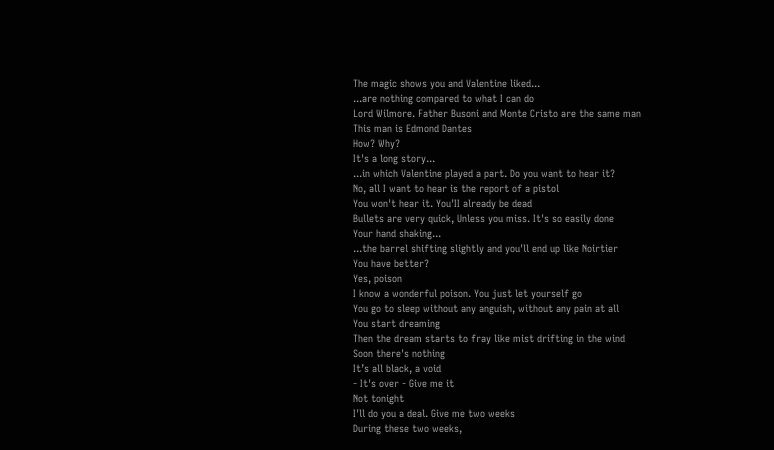The magic shows you and Valentine liked...
...are nothing compared to what I can do
Lord Wilmore. Father Busoni and Monte Cristo are the same man
This man is Edmond Dantes
How? Why?
It's a long story...
...in which Valentine played a part. Do you want to hear it?
No, all I want to hear is the report of a pistol
You won't hear it. You'II already be dead
Bullets are very quick, Unless you miss. It's so easily done
Your hand shaking...
...the barrel shifting slightly and you'll end up like Noirtier
You have better?
Yes, poison
I know a wonderful poison. You just let yourself go
You go to sleep without any anguish, without any pain at all
You start dreaming
Then the dream starts to fray like mist drifting in the wind
Soon there's nothing
It’s all black, a void
- It's over - Give me it
Not tonight
I'll do you a deal. Give me two weeks
During these two weeks,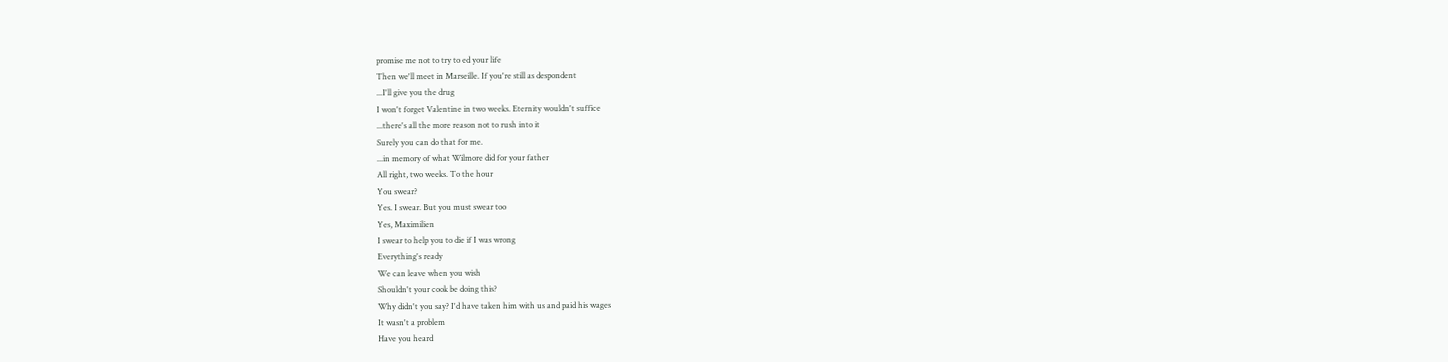promise me not to try to ed your life
Then we'll meet in Marseille. If you're still as despondent
...I'll give you the drug
I won't forget Valentine in two weeks. Eternity wouldn't suffice
...there's all the more reason not to rush into it
Surely you can do that for me.
...in memory of what Wilmore did for your father
All right, two weeks. To the hour
You swear?
Yes. I swear. But you must swear too
Yes, Maximilien
I swear to help you to die if I was wrong
Everything's ready
We can leave when you wish
Shouldn't your cook be doing this?
Why didn't you say? I'd have taken him with us and paid his wages
It wasn't a problem
Have you heard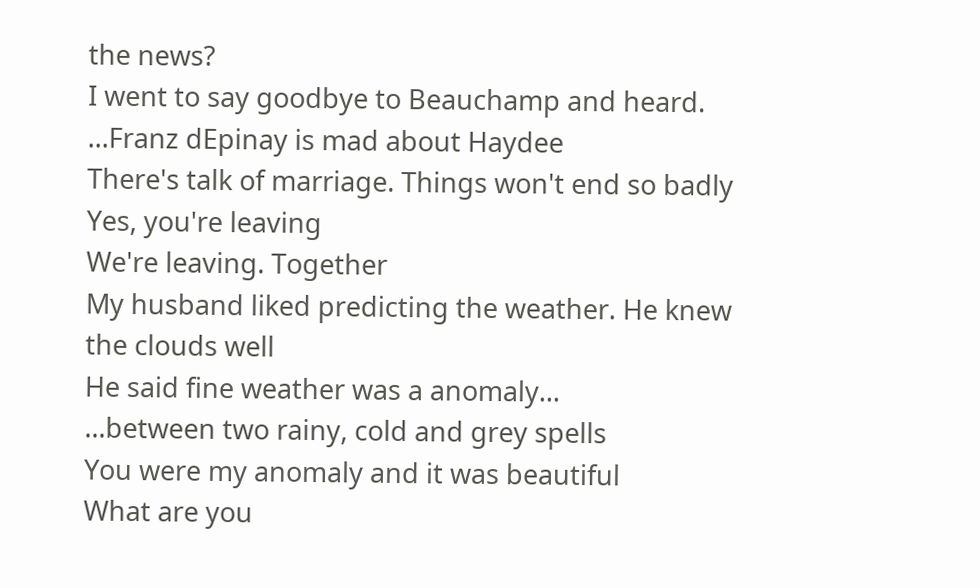the news?
I went to say goodbye to Beauchamp and heard.
...Franz dEpinay is mad about Haydee
There's talk of marriage. Things won't end so badly
Yes, you're leaving
We're leaving. Together
My husband liked predicting the weather. He knew the clouds well
He said fine weather was a anomaly...
...between two rainy, cold and grey spells
You were my anomaly and it was beautiful
What are you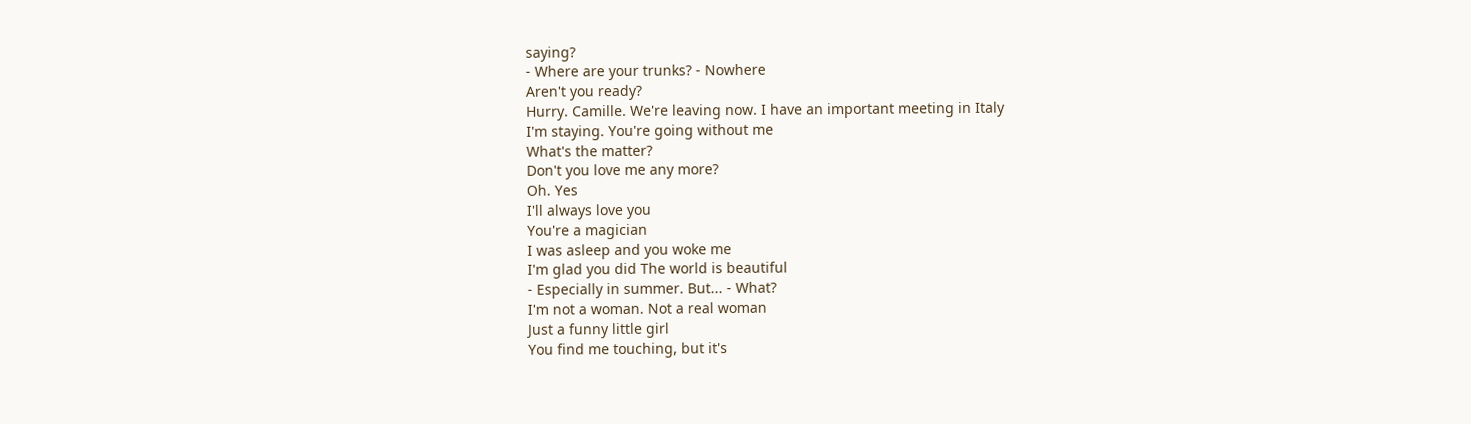saying?
- Where are your trunks? - Nowhere
Aren't you ready?
Hurry. Camille. We're leaving now. I have an important meeting in Italy
I'm staying. You're going without me
What's the matter?
Don't you love me any more?
Oh. Yes
I'll always love you
You're a magician
I was asleep and you woke me
I'm glad you did The world is beautiful
- Especially in summer. But... - What?
I'm not a woman. Not a real woman
Just a funny little girl
You find me touching, but it's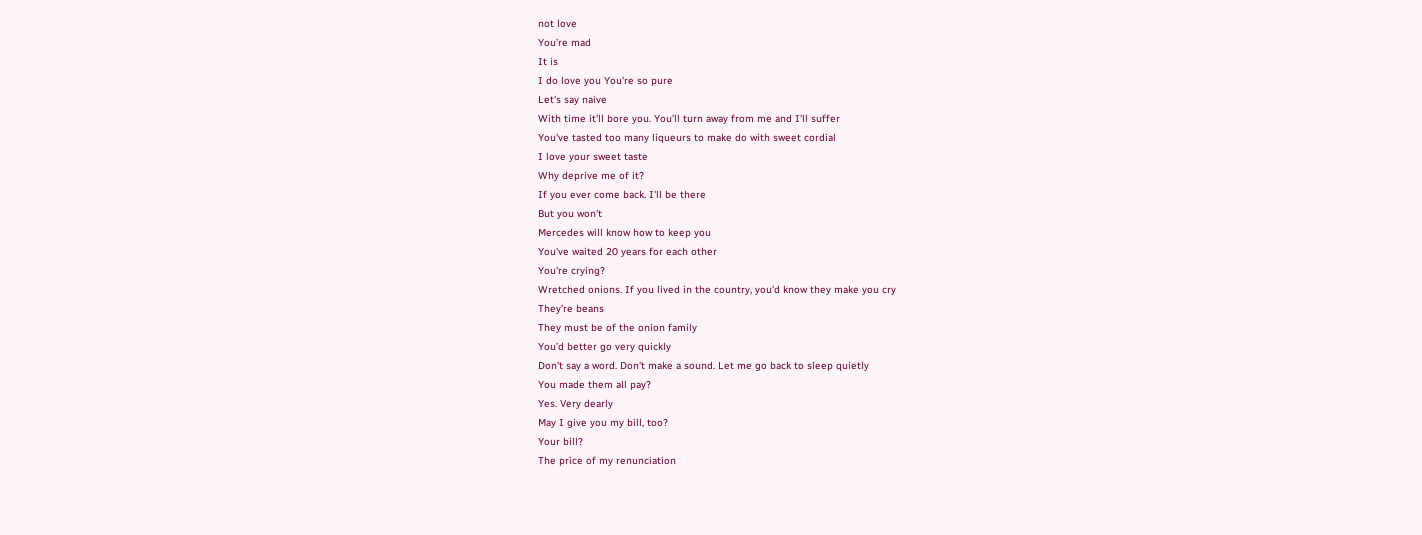not love
You’re mad
It is
I do love you You're so pure
Let's say naive
With time it'll bore you. You’ll turn away from me and I'll suffer
You've tasted too many liqueurs to make do with sweet cordial
I love your sweet taste
Why deprive me of it?
If you ever come back. I'll be there
But you won't
Mercedes will know how to keep you
You've waited 20 years for each other
You're crying?
Wretched onions. If you lived in the country, you'd know they make you cry
They're beans
They must be of the onion family
You’d better go very quickly
Don't say a word. Don't make a sound. Let me go back to sleep quietly
You made them all pay?
Yes. Very dearly
May I give you my bill, too?
Your bill?
The price of my renunciation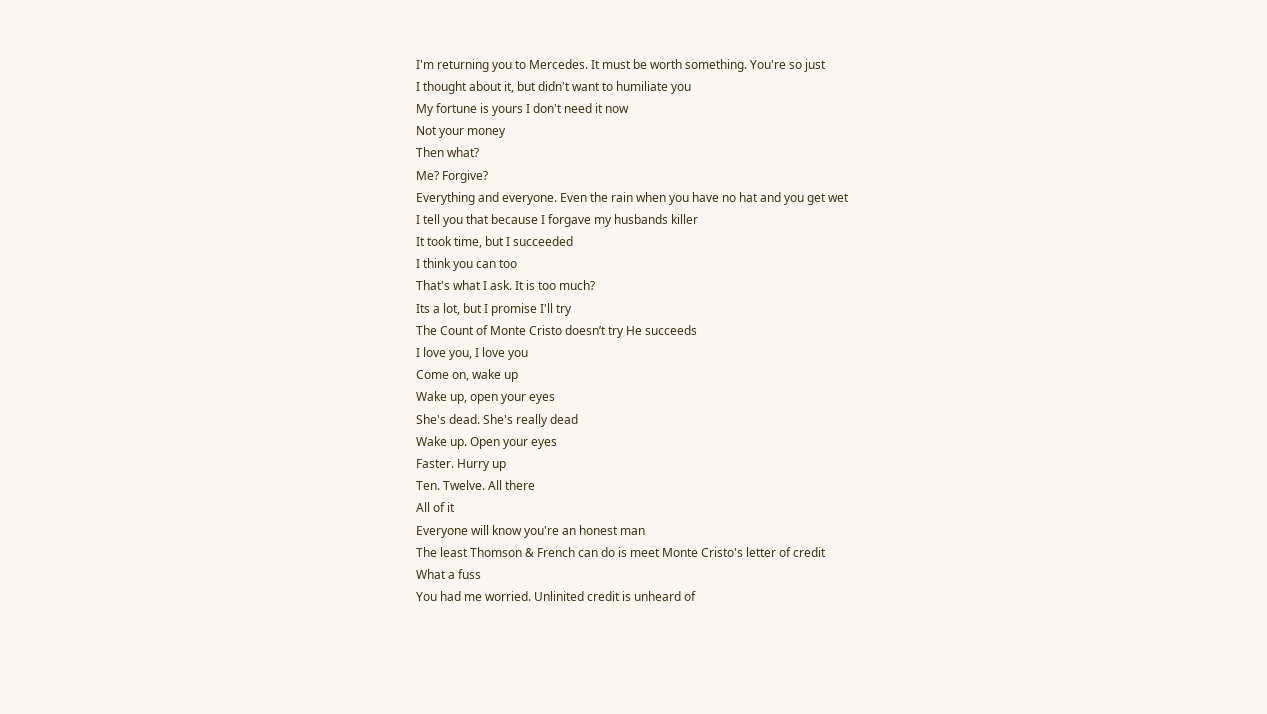I'm returning you to Mercedes. It must be worth something. You're so just
I thought about it, but didn't want to humiliate you
My fortune is yours I don't need it now
Not your money
Then what?
Me? Forgive?
Everything and everyone. Even the rain when you have no hat and you get wet
I tell you that because I forgave my husbands killer
It took time, but I succeeded
I think you can too
That's what I ask. It is too much?
Its a lot, but I promise I'll try
The Count of Monte Cristo doesn’t try He succeeds
I love you, I love you
Come on, wake up
Wake up, open your eyes
She's dead. She's really dead
Wake up. Open your eyes
Faster. Hurry up
Ten. Twelve. All there
All of it
Everyone will know you're an honest man
The least Thomson & French can do is meet Monte Cristo's letter of credit
What a fuss
You had me worried. Unlinited credit is unheard of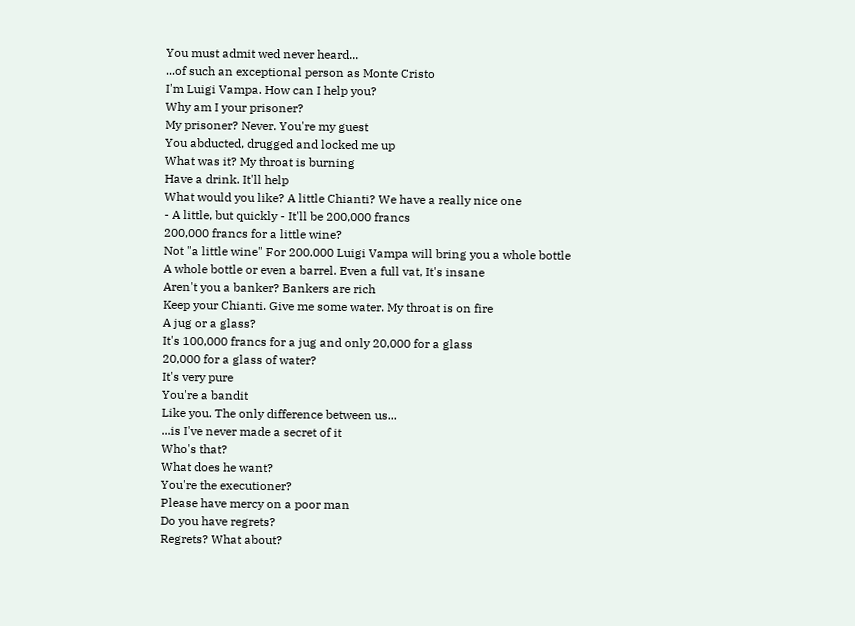You must admit wed never heard...
...of such an exceptional person as Monte Cristo
I'm Luigi Vampa. How can I help you?
Why am I your prisoner?
My prisoner? Never. You're my guest
You abducted, drugged and locked me up
What was it? My throat is burning
Have a drink. It'll help
What would you like? A little Chianti? We have a really nice one
- A little, but quickly - It'll be 200,000 francs
200,000 francs for a little wine?
Not "a little wine" For 200.000 Luigi Vampa will bring you a whole bottle
A whole bottle or even a barrel. Even a full vat, It's insane
Aren't you a banker? Bankers are rich
Keep your Chianti. Give me some water. My throat is on fire
A jug or a glass?
It's 100,000 francs for a jug and only 20,000 for a glass
20,000 for a glass of water?
It's very pure
You're a bandit
Like you. The only difference between us...
...is I've never made a secret of it
Who's that?
What does he want?
You're the executioner?
Please have mercy on a poor man
Do you have regrets?
Regrets? What about?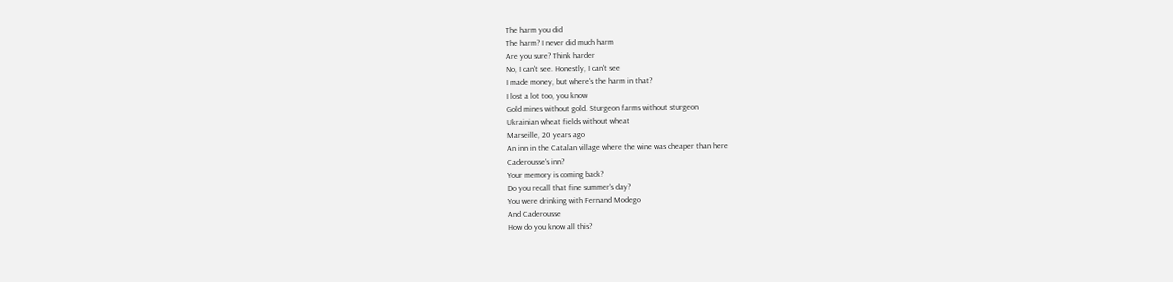The harm you did
The harm? I never did much harm
Are you sure? Think harder
No, I can't see. Honestly, I can't see
I made money, but where's the harm in that?
I lost a lot too, you know
Gold mines without gold. Sturgeon farms without sturgeon
Ukrainian wheat fields without wheat
Marseille, 20 years ago
An inn in the Catalan village where the wine was cheaper than here
Caderousse's inn?
Your memory is coming back?
Do you recall that fine summer's day?
You were drinking with Fernand Modego
And Caderousse
How do you know all this?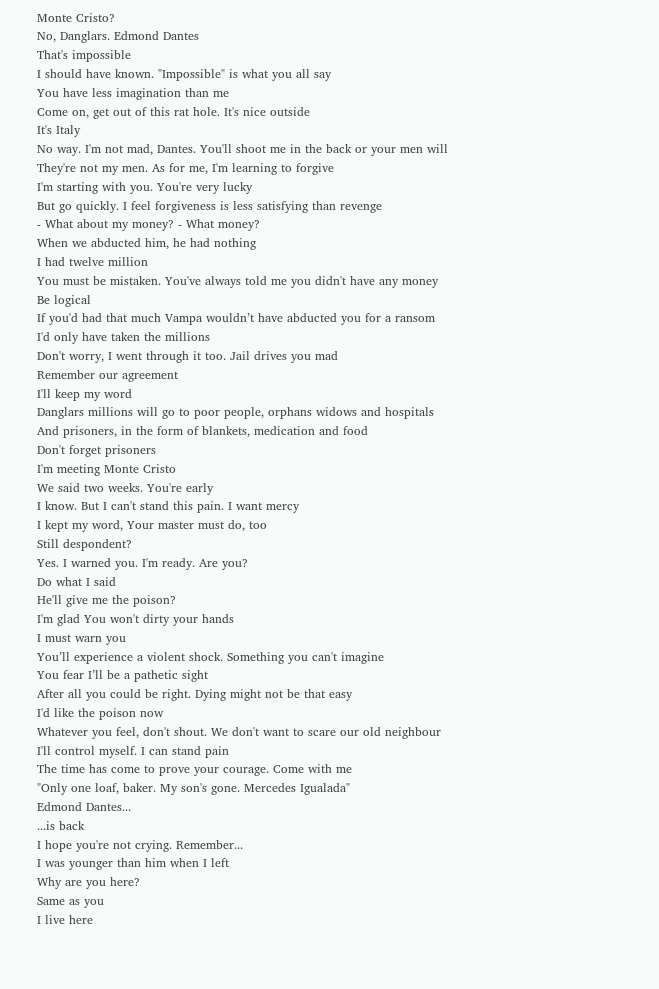Monte Cristo?
No, Danglars. Edmond Dantes
That's impossible
I should have known. "Impossible" is what you all say
You have less imagination than me
Come on, get out of this rat hole. It's nice outside
It's Italy
No way. I'm not mad, Dantes. You'll shoot me in the back or your men will
They're not my men. As for me, I'm learning to forgive
I'm starting with you. You're very lucky
But go quickly. I feel forgiveness is less satisfying than revenge
- What about my money? - What money?
When we abducted him, he had nothing
I had twelve million
You must be mistaken. You've always told me you didn't have any money
Be logical
If you'd had that much Vampa wouldn’t have abducted you for a ransom
I'd only have taken the millions
Don't worry, I went through it too. Jail drives you mad
Remember our agreement
I'll keep my word
Danglars millions will go to poor people, orphans widows and hospitals
And prisoners, in the form of blankets, medication and food
Don't forget prisoners
I'm meeting Monte Cristo
We said two weeks. You're early
I know. But I can't stand this pain. I want mercy
I kept my word, Your master must do, too
Still despondent?
Yes. I warned you. I'm ready. Are you?
Do what I said
He'll give me the poison?
I'm glad You won't dirty your hands
I must warn you
You’ll experience a violent shock. Something you can't imagine
You fear I’ll be a pathetic sight
After all you could be right. Dying might not be that easy
I'd like the poison now
Whatever you feel, don't shout. We don't want to scare our old neighbour
I'll control myself. I can stand pain
The time has come to prove your courage. Come with me
"Only one loaf, baker. My son's gone. Mercedes Igualada"
Edmond Dantes...
...is back
I hope you're not crying. Remember...
I was younger than him when I left
Why are you here?
Same as you
I live here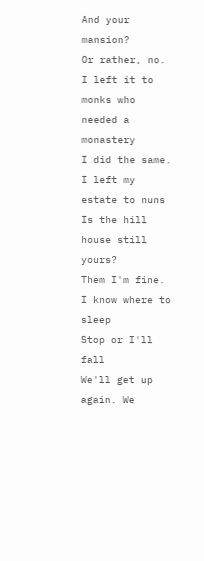And your mansion?
Or rather, no. I left it to monks who needed a monastery
I did the same. I left my estate to nuns
Is the hill house still yours?
Them I'm fine. I know where to sleep
Stop or I'll fall
We'll get up again. We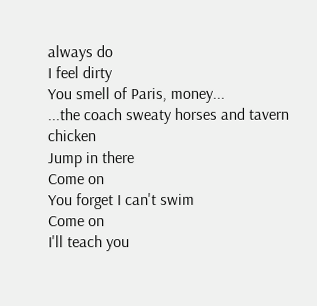always do
I feel dirty
You smell of Paris, money...
...the coach sweaty horses and tavern chicken
Jump in there
Come on
You forget I can't swim
Come on
I'll teach you